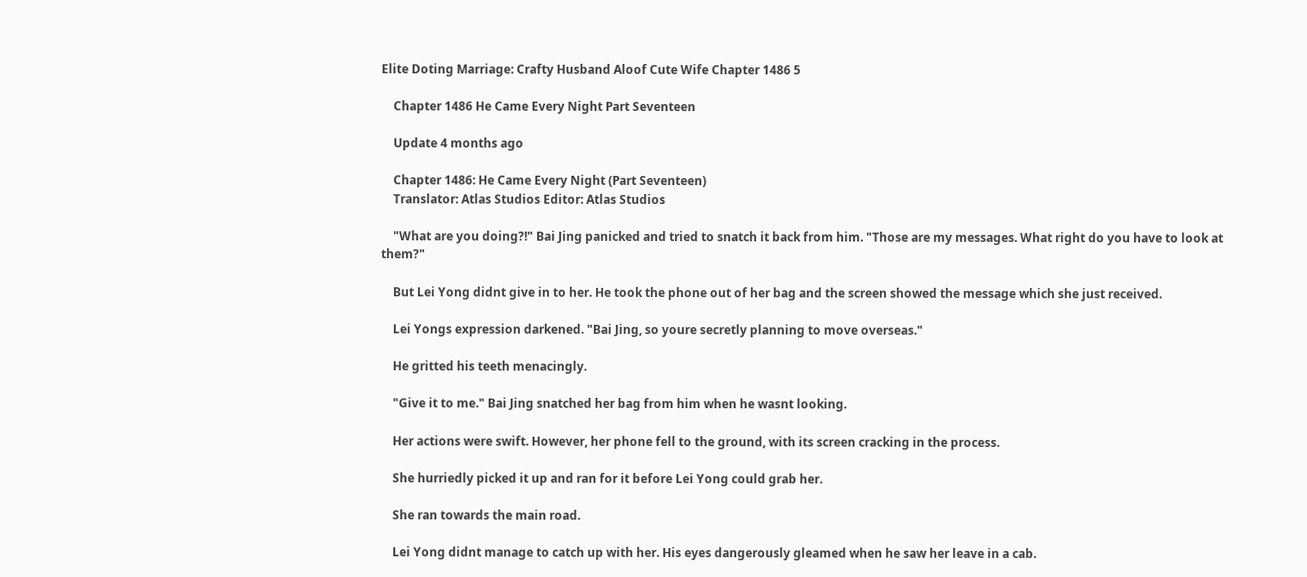Elite Doting Marriage: Crafty Husband Aloof Cute Wife Chapter 1486 5

    Chapter 1486 He Came Every Night Part Seventeen

    Update 4 months ago

    Chapter 1486: He Came Every Night (Part Seventeen)
    Translator: Atlas Studios Editor: Atlas Studios

    "What are you doing?!" Bai Jing panicked and tried to snatch it back from him. "Those are my messages. What right do you have to look at them?"

    But Lei Yong didnt give in to her. He took the phone out of her bag and the screen showed the message which she just received.

    Lei Yongs expression darkened. "Bai Jing, so youre secretly planning to move overseas."

    He gritted his teeth menacingly.

    "Give it to me." Bai Jing snatched her bag from him when he wasnt looking.

    Her actions were swift. However, her phone fell to the ground, with its screen cracking in the process.

    She hurriedly picked it up and ran for it before Lei Yong could grab her.

    She ran towards the main road.

    Lei Yong didnt manage to catch up with her. His eyes dangerously gleamed when he saw her leave in a cab.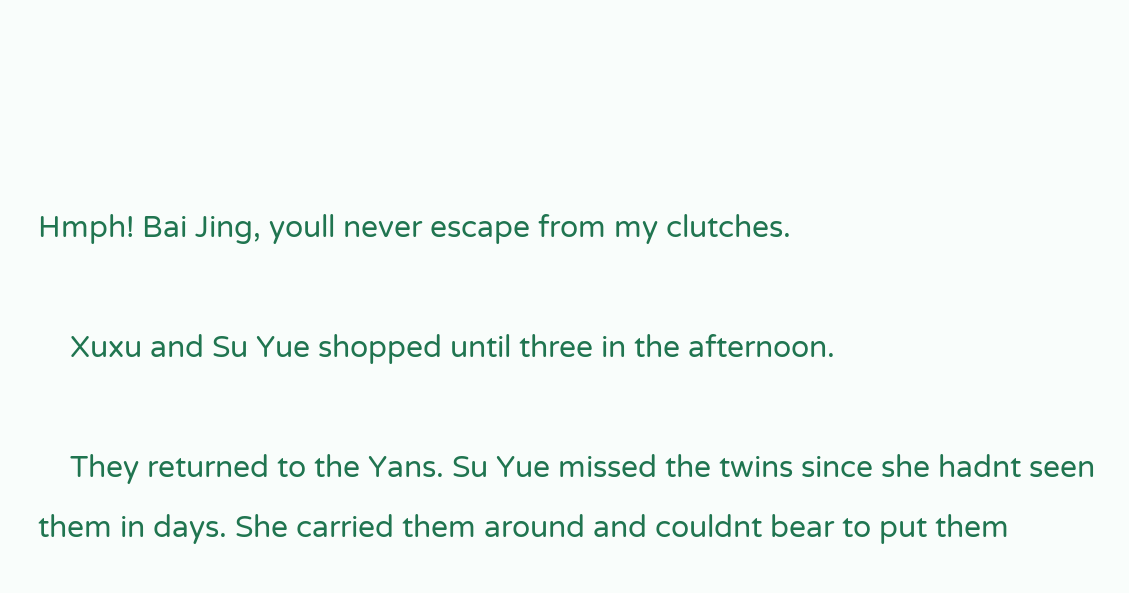Hmph! Bai Jing, youll never escape from my clutches.

    Xuxu and Su Yue shopped until three in the afternoon.

    They returned to the Yans. Su Yue missed the twins since she hadnt seen them in days. She carried them around and couldnt bear to put them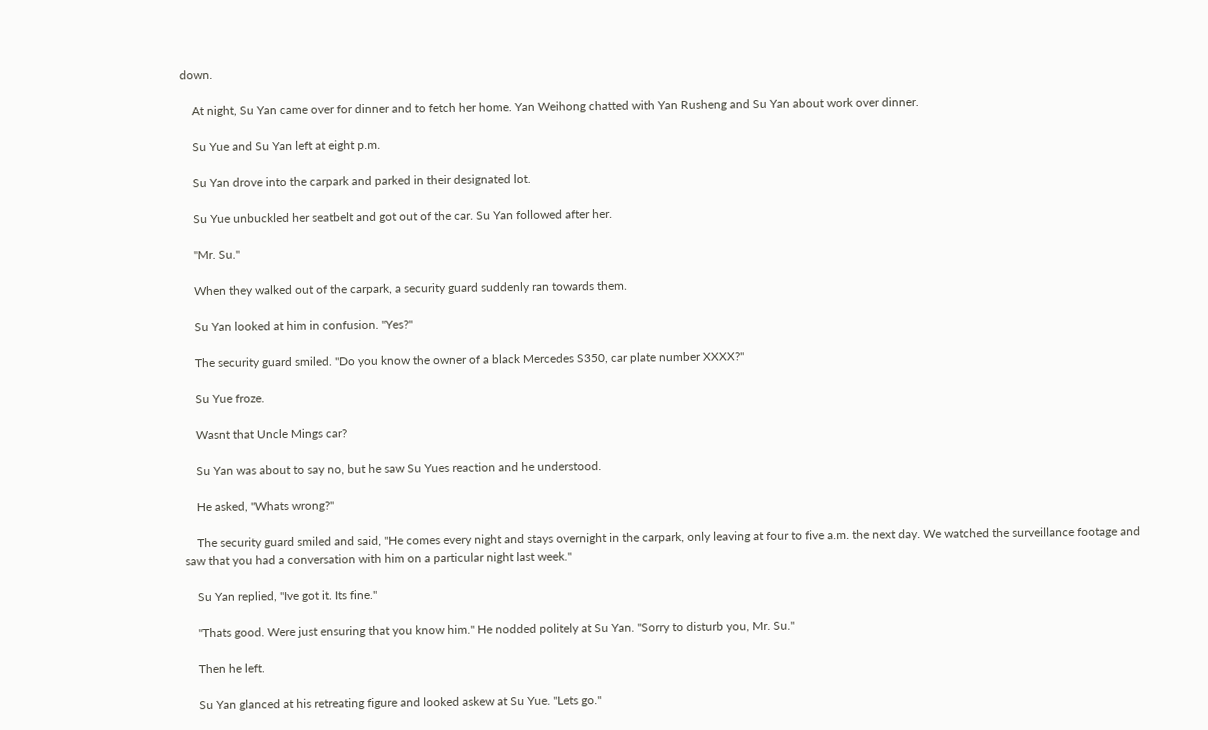down.

    At night, Su Yan came over for dinner and to fetch her home. Yan Weihong chatted with Yan Rusheng and Su Yan about work over dinner.

    Su Yue and Su Yan left at eight p.m.

    Su Yan drove into the carpark and parked in their designated lot.

    Su Yue unbuckled her seatbelt and got out of the car. Su Yan followed after her.

    "Mr. Su."

    When they walked out of the carpark, a security guard suddenly ran towards them.

    Su Yan looked at him in confusion. "Yes?"

    The security guard smiled. "Do you know the owner of a black Mercedes S350, car plate number XXXX?"

    Su Yue froze.

    Wasnt that Uncle Mings car?

    Su Yan was about to say no, but he saw Su Yues reaction and he understood.

    He asked, "Whats wrong?"

    The security guard smiled and said, "He comes every night and stays overnight in the carpark, only leaving at four to five a.m. the next day. We watched the surveillance footage and saw that you had a conversation with him on a particular night last week."

    Su Yan replied, "Ive got it. Its fine."

    "Thats good. Were just ensuring that you know him." He nodded politely at Su Yan. "Sorry to disturb you, Mr. Su."

    Then he left.

    Su Yan glanced at his retreating figure and looked askew at Su Yue. "Lets go."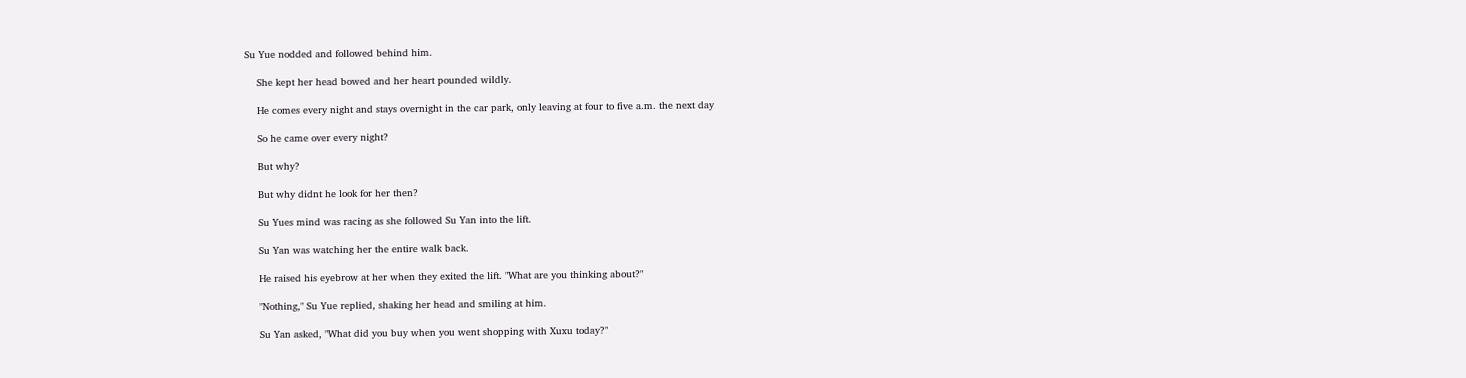Su Yue nodded and followed behind him.

    She kept her head bowed and her heart pounded wildly.

    He comes every night and stays overnight in the car park, only leaving at four to five a.m. the next day

    So he came over every night?

    But why?

    But why didnt he look for her then?

    Su Yues mind was racing as she followed Su Yan into the lift.

    Su Yan was watching her the entire walk back.

    He raised his eyebrow at her when they exited the lift. "What are you thinking about?"

    "Nothing," Su Yue replied, shaking her head and smiling at him.

    Su Yan asked, "What did you buy when you went shopping with Xuxu today?"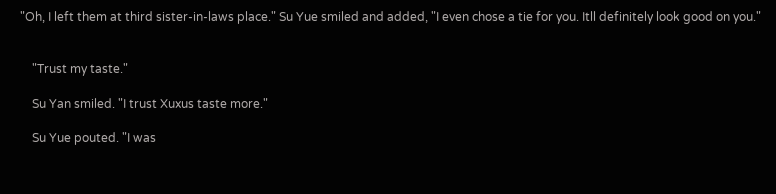"Oh, I left them at third sister-in-laws place." Su Yue smiled and added, "I even chose a tie for you. Itll definitely look good on you."


    "Trust my taste."

    Su Yan smiled. "I trust Xuxus taste more."

    Su Yue pouted. "I was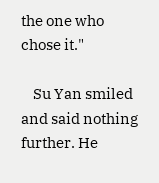the one who chose it."

    Su Yan smiled and said nothing further. He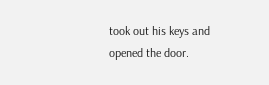took out his keys and opened the door.